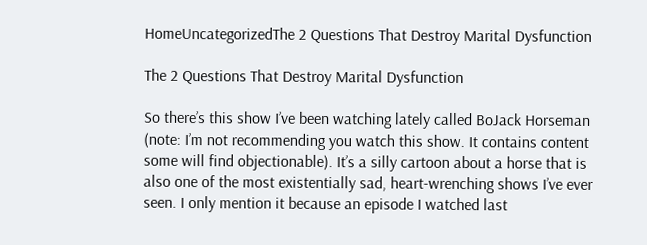HomeUncategorizedThe 2 Questions That Destroy Marital Dysfunction

The 2 Questions That Destroy Marital Dysfunction

So there’s this show I’ve been watching lately called BoJack Horseman (note: I’m not recommending you watch this show. It contains content some will find objectionable). It’s a silly cartoon about a horse that is also one of the most existentially sad, heart-wrenching shows I’ve ever seen. I only mention it because an episode I watched last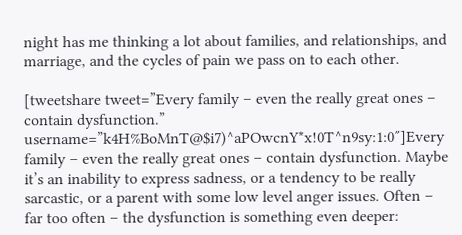night has me thinking a lot about families, and relationships, and marriage, and the cycles of pain we pass on to each other.

[tweetshare tweet=”Every family – even the really great ones – contain dysfunction.” username=”k4H%BoMnT@$i7)^aPOwcnY*x!0T^n9sy:1:0″]Every family – even the really great ones – contain dysfunction. Maybe it’s an inability to express sadness, or a tendency to be really sarcastic, or a parent with some low level anger issues. Often – far too often – the dysfunction is something even deeper: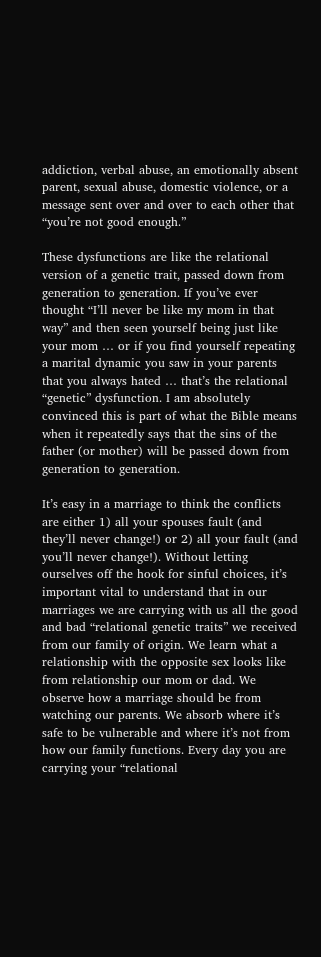addiction, verbal abuse, an emotionally absent parent, sexual abuse, domestic violence, or a message sent over and over to each other that “you’re not good enough.”

These dysfunctions are like the relational version of a genetic trait, passed down from generation to generation. If you’ve ever thought “I’ll never be like my mom in that way” and then seen yourself being just like your mom … or if you find yourself repeating a marital dynamic you saw in your parents that you always hated … that’s the relational “genetic” dysfunction. I am absolutely convinced this is part of what the Bible means when it repeatedly says that the sins of the father (or mother) will be passed down from generation to generation.

It’s easy in a marriage to think the conflicts are either 1) all your spouses fault (and they’ll never change!) or 2) all your fault (and you’ll never change!). Without letting ourselves off the hook for sinful choices, it’s important vital to understand that in our marriages we are carrying with us all the good and bad “relational genetic traits” we received from our family of origin. We learn what a relationship with the opposite sex looks like from relationship our mom or dad. We observe how a marriage should be from watching our parents. We absorb where it’s safe to be vulnerable and where it’s not from how our family functions. Every day you are carrying your “relational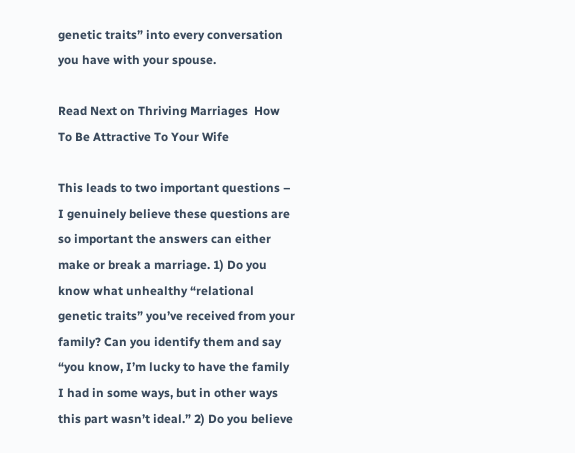genetic traits” into every conversation you have with your spouse.

Read Next on Thriving Marriages  How To Be Attractive To Your Wife

This leads to two important questions – I genuinely believe these questions are so important the answers can either make or break a marriage. 1) Do you know what unhealthy “relational genetic traits” you’ve received from your family? Can you identify them and say “you know, I’m lucky to have the family I had in some ways, but in other ways this part wasn’t ideal.” 2) Do you believe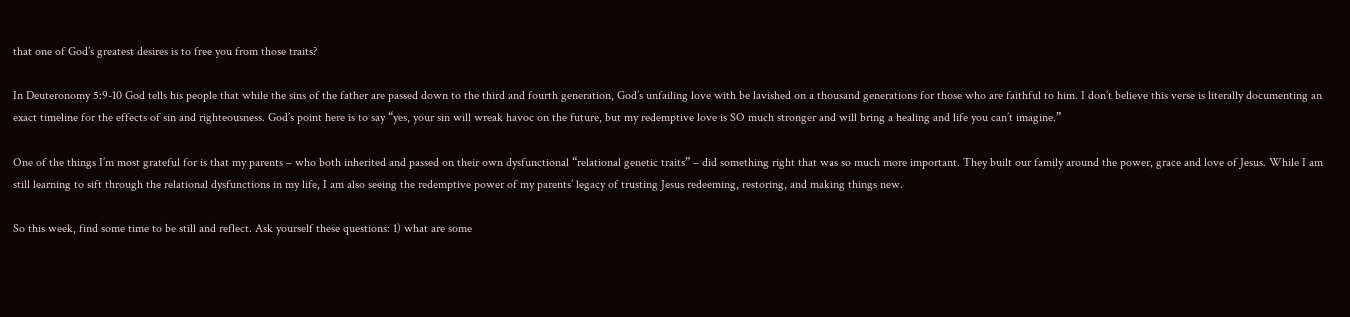that one of God’s greatest desires is to free you from those traits?

In Deuteronomy 5:9-10 God tells his people that while the sins of the father are passed down to the third and fourth generation, God’s unfailing love with be lavished on a thousand generations for those who are faithful to him. I don’t believe this verse is literally documenting an exact timeline for the effects of sin and righteousness. God’s point here is to say “yes, your sin will wreak havoc on the future, but my redemptive love is SO much stronger and will bring a healing and life you can’t imagine.”

One of the things I’m most grateful for is that my parents – who both inherited and passed on their own dysfunctional “relational genetic traits” – did something right that was so much more important. They built our family around the power, grace and love of Jesus. While I am still learning to sift through the relational dysfunctions in my life, I am also seeing the redemptive power of my parents’ legacy of trusting Jesus redeeming, restoring, and making things new.

So this week, find some time to be still and reflect. Ask yourself these questions: 1) what are some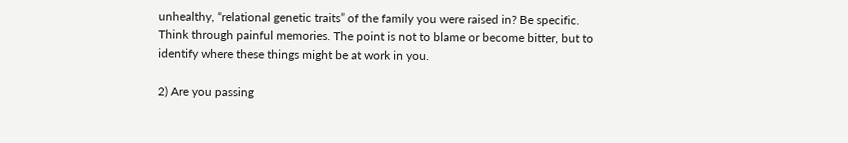unhealthy, “relational genetic traits” of the family you were raised in? Be specific. Think through painful memories. The point is not to blame or become bitter, but to identify where these things might be at work in you.

2) Are you passing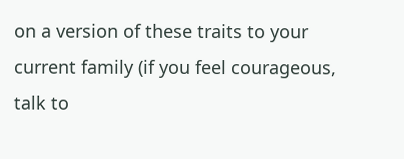on a version of these traits to your current family (if you feel courageous, talk to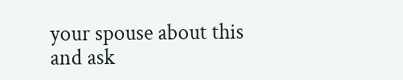your spouse about this and ask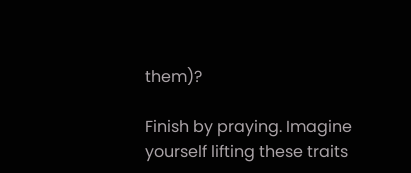them)?

Finish by praying. Imagine yourself lifting these traits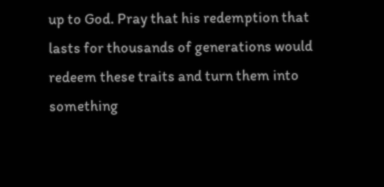up to God. Pray that his redemption that lasts for thousands of generations would redeem these traits and turn them into something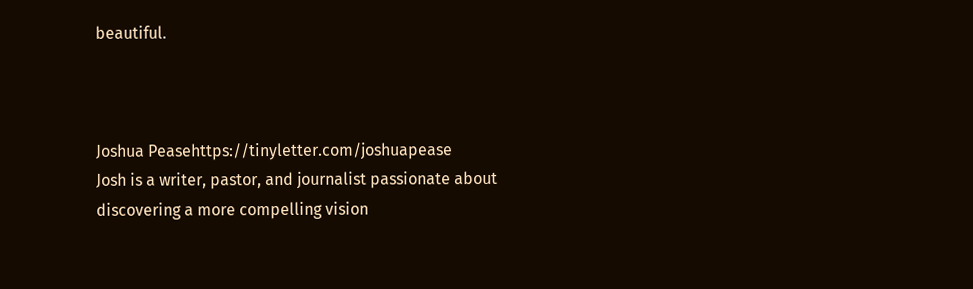beautiful.



Joshua Peasehttps://tinyletter.com/joshuapease
Josh is a writer, pastor, and journalist passionate about discovering a more compelling vision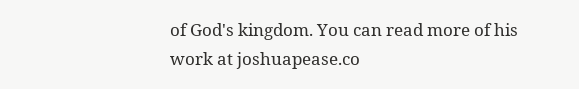of God's kingdom. You can read more of his work at joshuapease.co